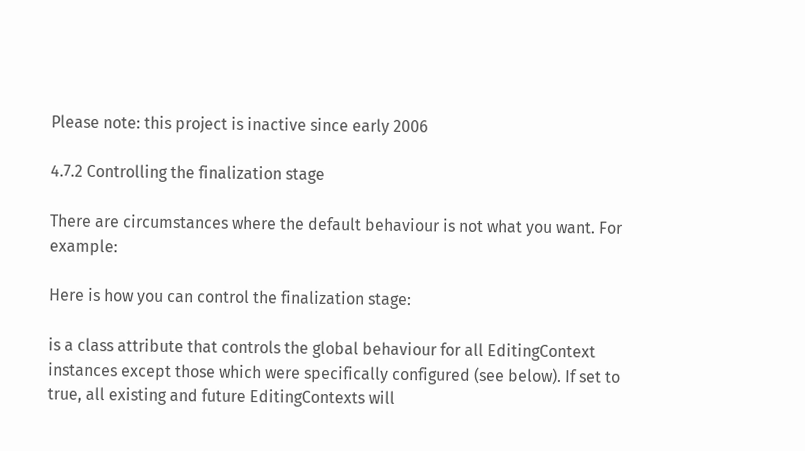Please note: this project is inactive since early 2006

4.7.2 Controlling the finalization stage

There are circumstances where the default behaviour is not what you want. For example:

Here is how you can control the finalization stage:

is a class attribute that controls the global behaviour for all EditingContext instances except those which were specifically configured (see below). If set to true, all existing and future EditingContexts will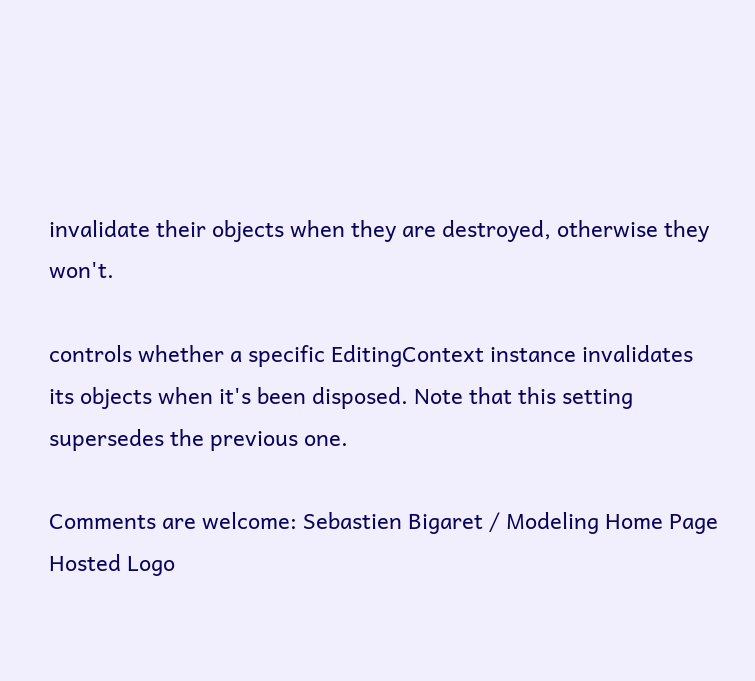invalidate their objects when they are destroyed, otherwise they won't.

controls whether a specific EditingContext instance invalidates its objects when it's been disposed. Note that this setting supersedes the previous one.

Comments are welcome: Sebastien Bigaret / Modeling Home Page
Hosted Logo